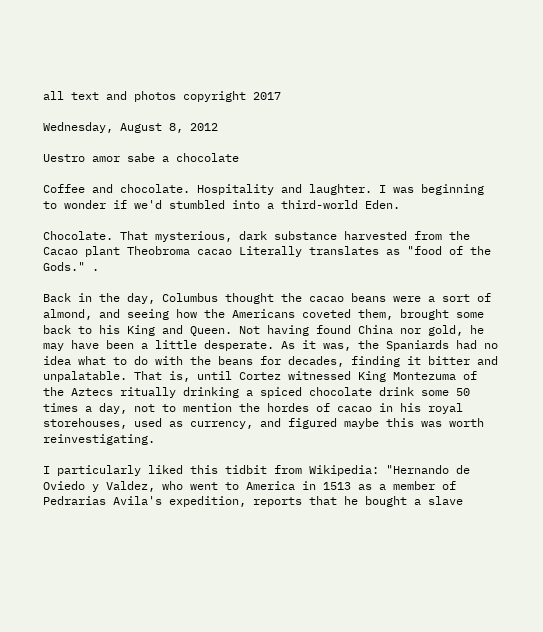all text and photos copyright 2017

Wednesday, August 8, 2012

Uestro amor sabe a chocolate

Coffee and chocolate. Hospitality and laughter. I was beginning to wonder if we'd stumbled into a third-world Eden.

Chocolate. That mysterious, dark substance harvested from the Cacao plant Theobroma cacao Literally translates as "food of the Gods." .

Back in the day, Columbus thought the cacao beans were a sort of almond, and seeing how the Americans coveted them, brought some back to his King and Queen. Not having found China nor gold, he may have been a little desperate. As it was, the Spaniards had no idea what to do with the beans for decades, finding it bitter and unpalatable. That is, until Cortez witnessed King Montezuma of the Aztecs ritually drinking a spiced chocolate drink some 50 times a day, not to mention the hordes of cacao in his royal storehouses, used as currency, and figured maybe this was worth reinvestigating.

I particularly liked this tidbit from Wikipedia: "Hernando de Oviedo y Valdez, who went to America in 1513 as a member of Pedrarias Avila's expedition, reports that he bought a slave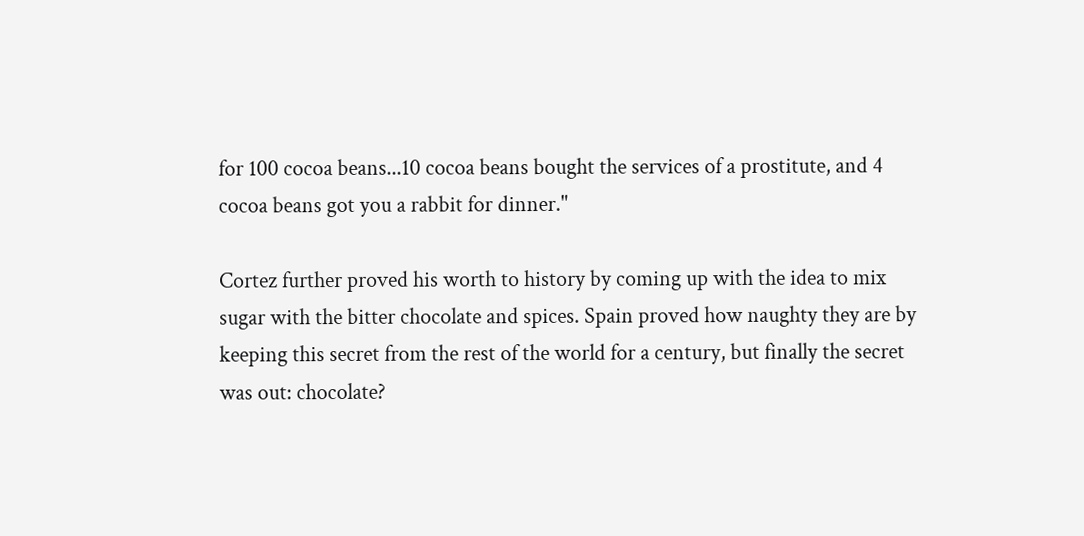for 100 cocoa beans...10 cocoa beans bought the services of a prostitute, and 4 cocoa beans got you a rabbit for dinner."

Cortez further proved his worth to history by coming up with the idea to mix sugar with the bitter chocolate and spices. Spain proved how naughty they are by keeping this secret from the rest of the world for a century, but finally the secret was out: chocolate?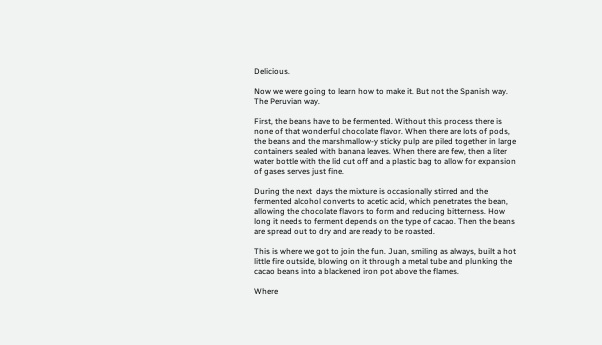Delicious.

Now we were going to learn how to make it. But not the Spanish way. The Peruvian way.

First, the beans have to be fermented. Without this process there is none of that wonderful chocolate flavor. When there are lots of pods, the beans and the marshmallow-y sticky pulp are piled together in large containers sealed with banana leaves. When there are few, then a liter water bottle with the lid cut off and a plastic bag to allow for expansion of gases serves just fine.

During the next  days the mixture is occasionally stirred and the fermented alcohol converts to acetic acid, which penetrates the bean, allowing the chocolate flavors to form and reducing bitterness. How long it needs to ferment depends on the type of cacao. Then the beans are spread out to dry and are ready to be roasted.

This is where we got to join the fun. Juan, smiling as always, built a hot little fire outside, blowing on it through a metal tube and plunking the cacao beans into a blackened iron pot above the flames.

Where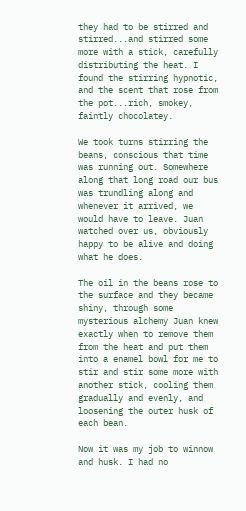they had to be stirred and stirred...and stirred some more with a stick, carefully distributing the heat. I found the stirring hypnotic, and the scent that rose from the pot...rich, smokey, faintly chocolatey.

We took turns stirring the beans, conscious that time was running out. Somewhere along that long road our bus was trundling along and whenever it arrived, we would have to leave. Juan watched over us, obviously happy to be alive and doing what he does.

The oil in the beans rose to the surface and they became shiny, through some mysterious alchemy Juan knew exactly when to remove them from the heat and put them into a enamel bowl for me to stir and stir some more with another stick, cooling them gradually and evenly, and loosening the outer husk of each bean.

Now it was my job to winnow and husk. I had no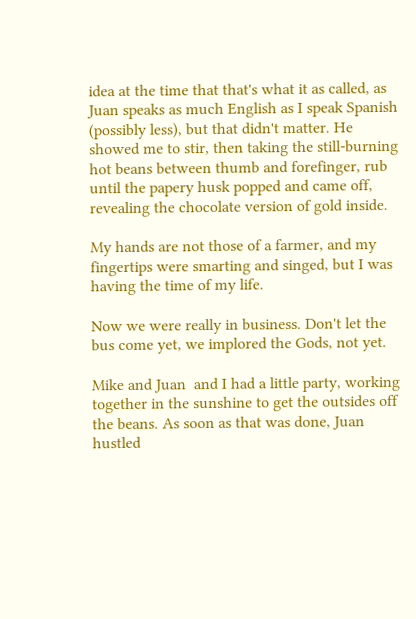idea at the time that that's what it as called, as Juan speaks as much English as I speak Spanish (possibly less), but that didn't matter. He showed me to stir, then taking the still-burning hot beans between thumb and forefinger, rub until the papery husk popped and came off, revealing the chocolate version of gold inside.

My hands are not those of a farmer, and my fingertips were smarting and singed, but I was having the time of my life.

Now we were really in business. Don't let the bus come yet, we implored the Gods, not yet.

Mike and Juan  and I had a little party, working together in the sunshine to get the outsides off the beans. As soon as that was done, Juan hustled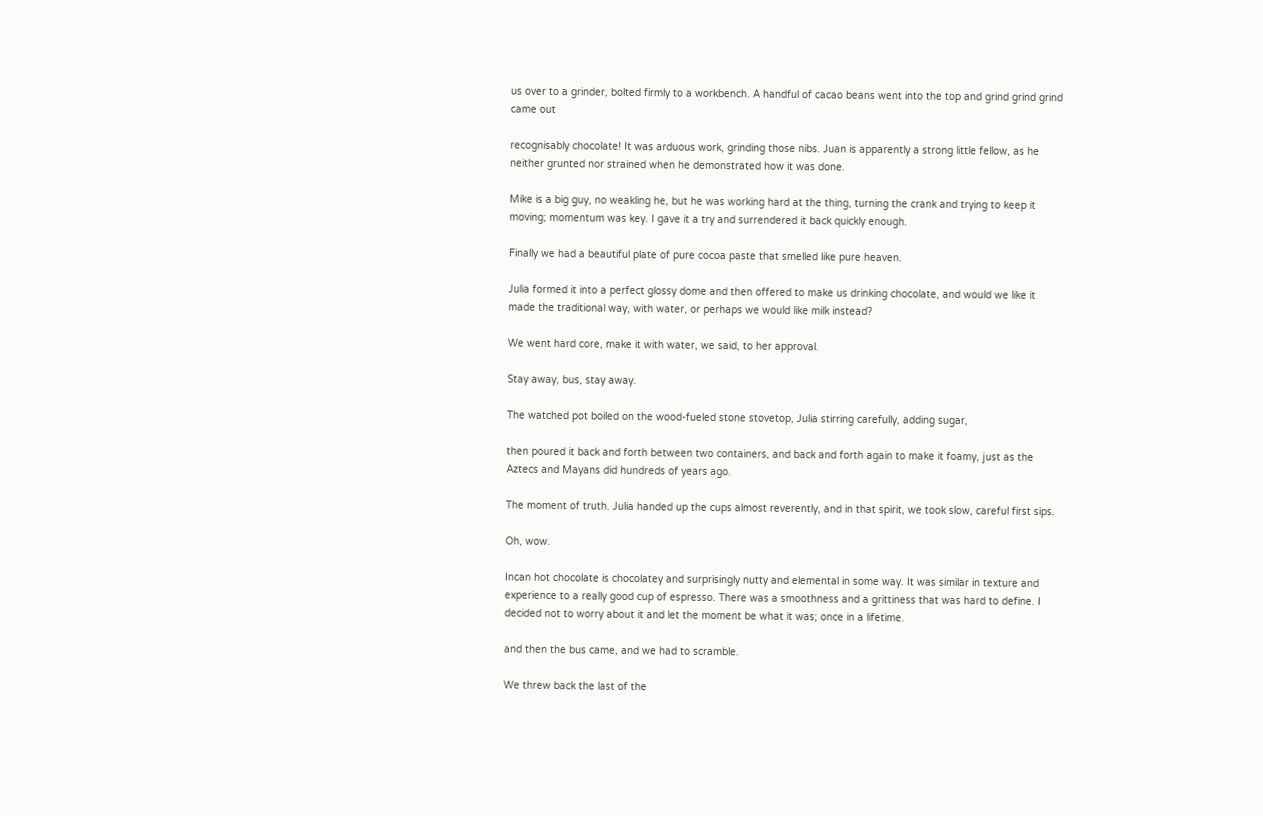us over to a grinder, bolted firmly to a workbench. A handful of cacao beans went into the top and grind grind grind came out

recognisably chocolate! It was arduous work, grinding those nibs. Juan is apparently a strong little fellow, as he neither grunted nor strained when he demonstrated how it was done.

Mike is a big guy, no weakling he, but he was working hard at the thing, turning the crank and trying to keep it moving; momentum was key. I gave it a try and surrendered it back quickly enough.

Finally we had a beautiful plate of pure cocoa paste that smelled like pure heaven.

Julia formed it into a perfect glossy dome and then offered to make us drinking chocolate, and would we like it made the traditional way, with water, or perhaps we would like milk instead?

We went hard core, make it with water, we said, to her approval.

Stay away, bus, stay away.

The watched pot boiled on the wood-fueled stone stovetop, Julia stirring carefully, adding sugar,

then poured it back and forth between two containers, and back and forth again to make it foamy, just as the Aztecs and Mayans did hundreds of years ago.

The moment of truth. Julia handed up the cups almost reverently, and in that spirit, we took slow, careful first sips.

Oh, wow.

Incan hot chocolate is chocolatey and surprisingly nutty and elemental in some way. It was similar in texture and experience to a really good cup of espresso. There was a smoothness and a grittiness that was hard to define. I decided not to worry about it and let the moment be what it was; once in a lifetime.

and then the bus came, and we had to scramble.

We threw back the last of the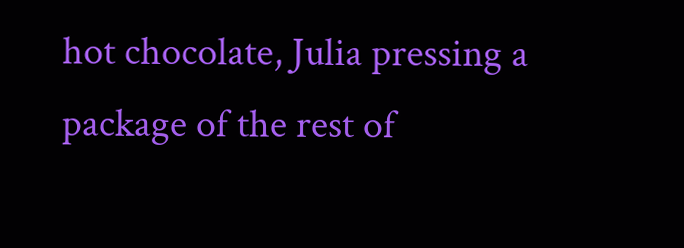hot chocolate, Julia pressing a package of the rest of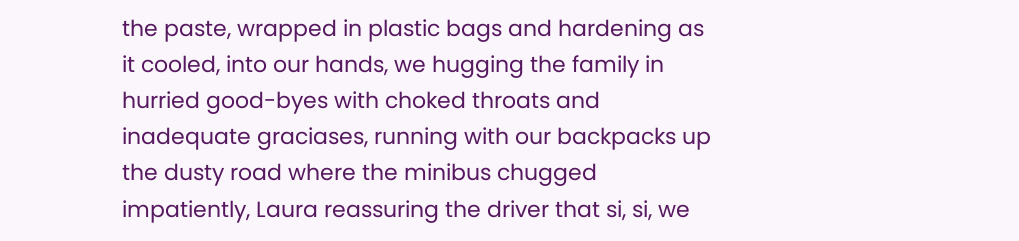the paste, wrapped in plastic bags and hardening as it cooled, into our hands, we hugging the family in hurried good-byes with choked throats and inadequate graciases, running with our backpacks up the dusty road where the minibus chugged impatiently, Laura reassuring the driver that si, si, we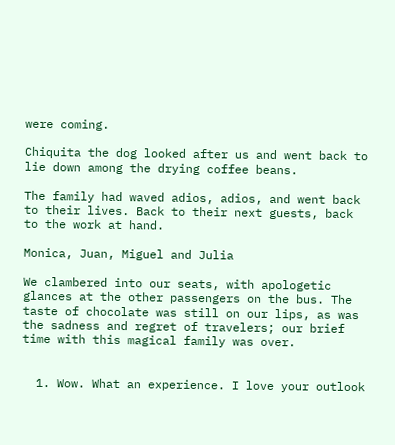were coming.

Chiquita the dog looked after us and went back to lie down among the drying coffee beans.

The family had waved adios, adios, and went back to their lives. Back to their next guests, back to the work at hand.

Monica, Juan, Miguel and Julia

We clambered into our seats, with apologetic glances at the other passengers on the bus. The taste of chocolate was still on our lips, as was the sadness and regret of travelers; our brief time with this magical family was over.


  1. Wow. What an experience. I love your outlook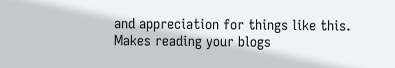and appreciation for things like this. Makes reading your blogs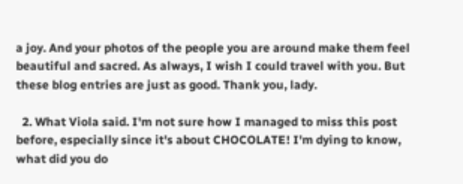a joy. And your photos of the people you are around make them feel beautiful and sacred. As always, I wish I could travel with you. But these blog entries are just as good. Thank you, lady.

  2. What Viola said. I'm not sure how I managed to miss this post before, especially since it's about CHOCOLATE! I'm dying to know, what did you do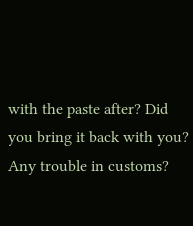with the paste after? Did you bring it back with you? Any trouble in customs?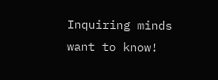Inquiring minds want to know!